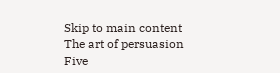Skip to main content
The art of persuasion
Five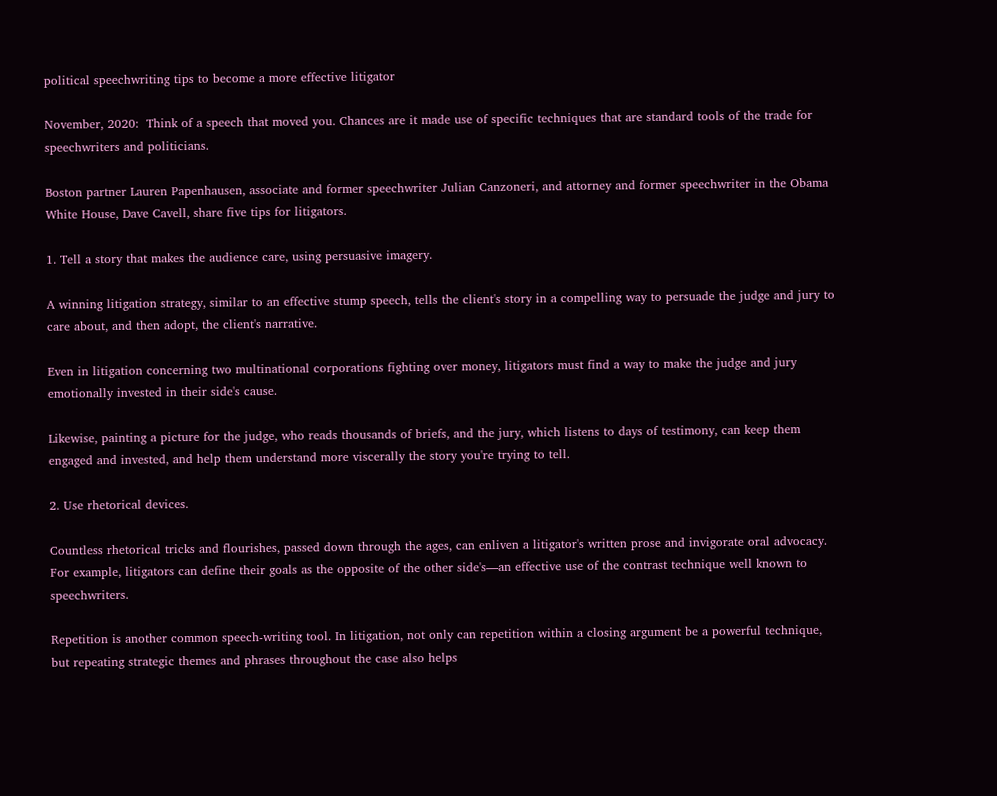political speechwriting tips to become a more effective litigator

November, 2020:  Think of a speech that moved you. Chances are it made use of specific techniques that are standard tools of the trade for speechwriters and politicians.

Boston partner Lauren Papenhausen, associate and former speechwriter Julian Canzoneri, and attorney and former speechwriter in the Obama White House, Dave Cavell, share five tips for litigators.

1. Tell a story that makes the audience care, using persuasive imagery.

A winning litigation strategy, similar to an effective stump speech, tells the client's story in a compelling way to persuade the judge and jury to care about, and then adopt, the client's narrative.

Even in litigation concerning two multinational corporations fighting over money, litigators must find a way to make the judge and jury emotionally invested in their side's cause.

Likewise, painting a picture for the judge, who reads thousands of briefs, and the jury, which listens to days of testimony, can keep them engaged and invested, and help them understand more viscerally the story you're trying to tell.

2. Use rhetorical devices.

Countless rhetorical tricks and flourishes, passed down through the ages, can enliven a litigator's written prose and invigorate oral advocacy. For example, litigators can define their goals as the opposite of the other side's—an effective use of the contrast technique well known to speechwriters.

Repetition is another common speech-writing tool. In litigation, not only can repetition within a closing argument be a powerful technique, but repeating strategic themes and phrases throughout the case also helps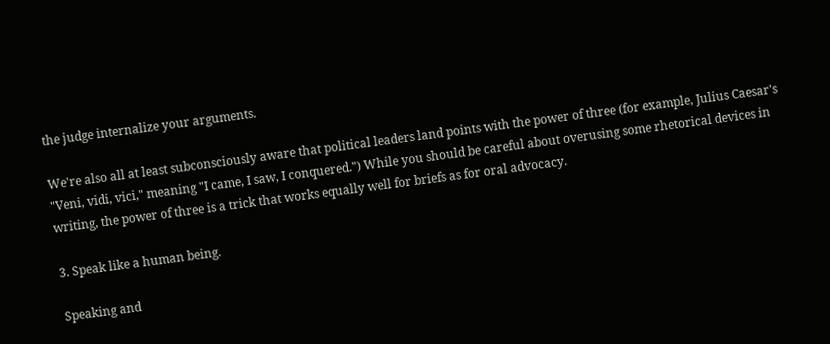the judge internalize your arguments.

We're also all at least subconsciously aware that political leaders land points with the power of three (for example, Julius Caesar's "Veni, vidi, vici," meaning "I came, I saw, I conquered.") While you should be careful about overusing some rhetorical devices in writing, the power of three is a trick that works equally well for briefs as for oral advocacy.

3. Speak like a human being.

Speaking and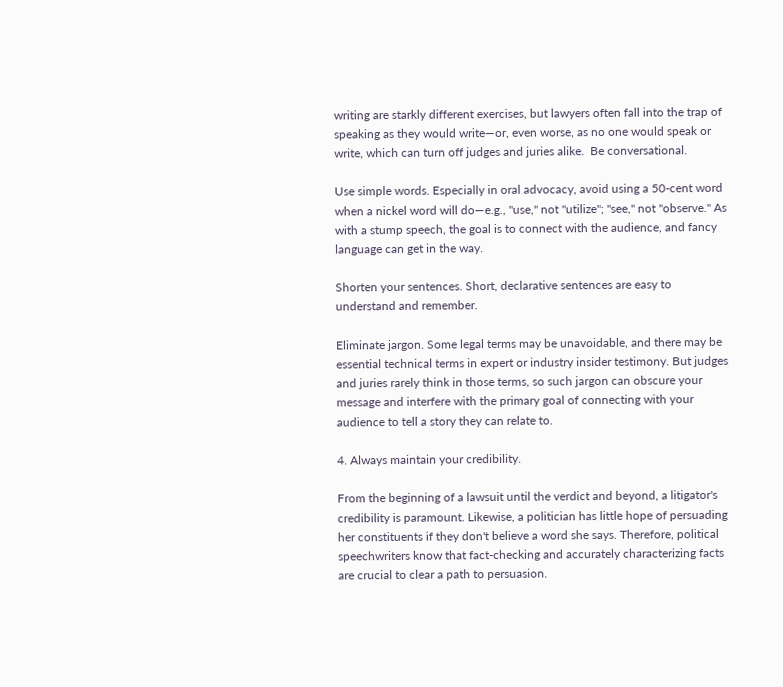writing are starkly different exercises, but lawyers often fall into the trap of speaking as they would write—or, even worse, as no one would speak or write, which can turn off judges and juries alike.  Be conversational.

Use simple words. Especially in oral advocacy, avoid using a 50-cent word when a nickel word will do—e.g., "use," not "utilize"; "see," not "observe." As with a stump speech, the goal is to connect with the audience, and fancy language can get in the way.

Shorten your sentences. Short, declarative sentences are easy to understand and remember.

Eliminate jargon. Some legal terms may be unavoidable, and there may be essential technical terms in expert or industry insider testimony. But judges and juries rarely think in those terms, so such jargon can obscure your message and interfere with the primary goal of connecting with your audience to tell a story they can relate to.

4. Always maintain your credibility.

From the beginning of a lawsuit until the verdict and beyond, a litigator's credibility is paramount. Likewise, a politician has little hope of persuading her constituents if they don't believe a word she says. Therefore, political speechwriters know that fact-checking and accurately characterizing facts are crucial to clear a path to persuasion.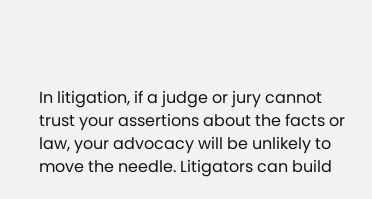In litigation, if a judge or jury cannot trust your assertions about the facts or law, your advocacy will be unlikely to move the needle. Litigators can build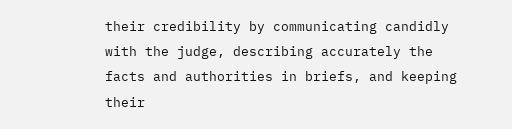their credibility by communicating candidly with the judge, describing accurately the facts and authorities in briefs, and keeping their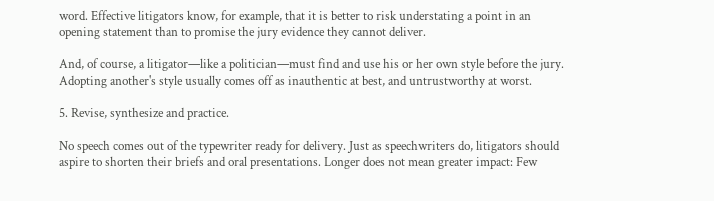word. Effective litigators know, for example, that it is better to risk understating a point in an opening statement than to promise the jury evidence they cannot deliver.

And, of course, a litigator—like a politician—must find and use his or her own style before the jury. Adopting another's style usually comes off as inauthentic at best, and untrustworthy at worst.

5. Revise, synthesize and practice.

No speech comes out of the typewriter ready for delivery. Just as speechwriters do, litigators should aspire to shorten their briefs and oral presentations. Longer does not mean greater impact: Few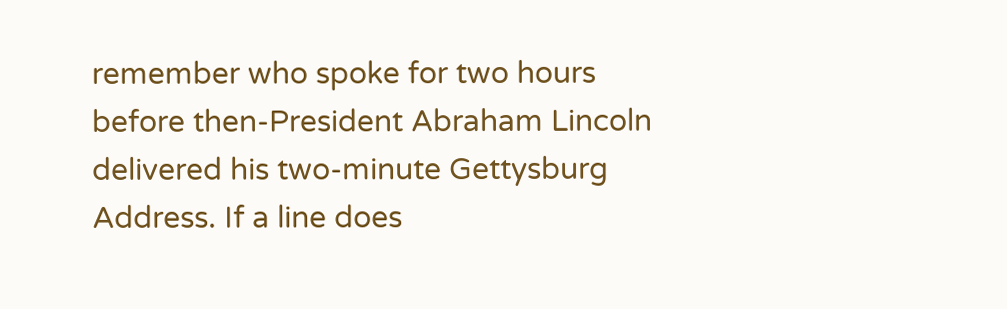remember who spoke for two hours before then-President Abraham Lincoln delivered his two-minute Gettysburg Address. If a line does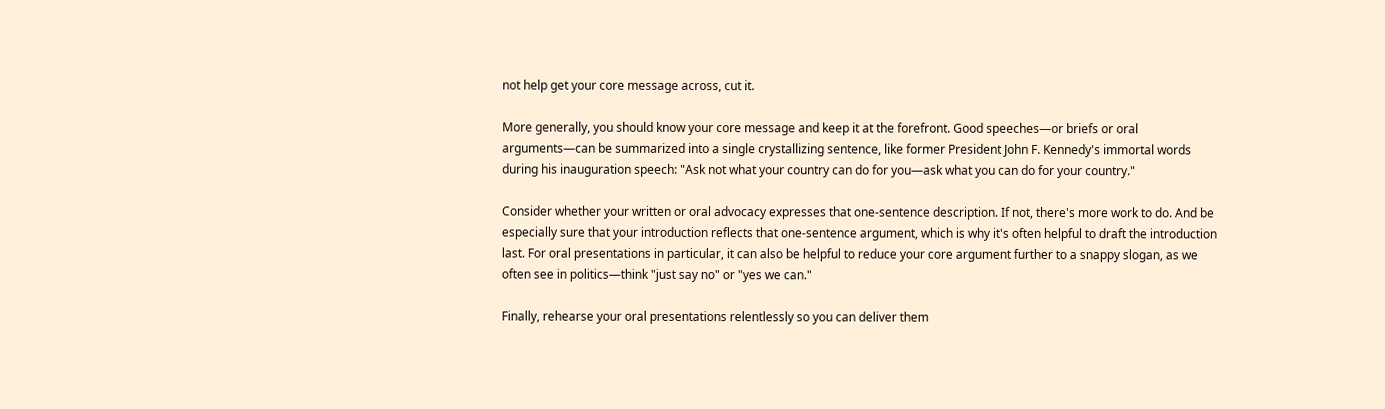not help get your core message across, cut it.

More generally, you should know your core message and keep it at the forefront. Good speeches—or briefs or oral arguments—can be summarized into a single crystallizing sentence, like former President John F. Kennedy's immortal words during his inauguration speech: "Ask not what your country can do for you—ask what you can do for your country."

Consider whether your written or oral advocacy expresses that one-sentence description. If not, there's more work to do. And be especially sure that your introduction reflects that one-sentence argument, which is why it's often helpful to draft the introduction last. For oral presentations in particular, it can also be helpful to reduce your core argument further to a snappy slogan, as we often see in politics—think "just say no" or "yes we can."

Finally, rehearse your oral presentations relentlessly so you can deliver them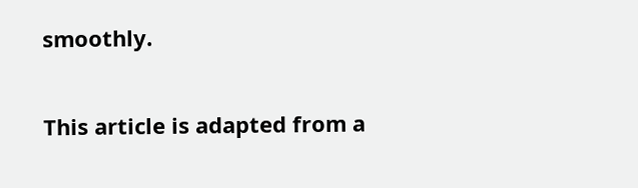smoothly.

This article is adapted from a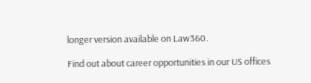longer version available on Law360.

Find out about career opportunities in our US offices